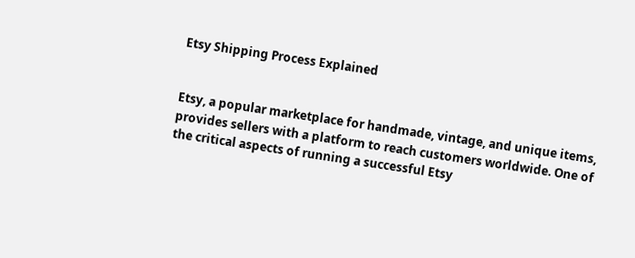Etsy Shipping Process Explained


Etsy, a popular marketplace for handmade, vintage, and unique items, provides sellers with a platform to reach customers worldwide. One of the critical aspects of running a successful Etsy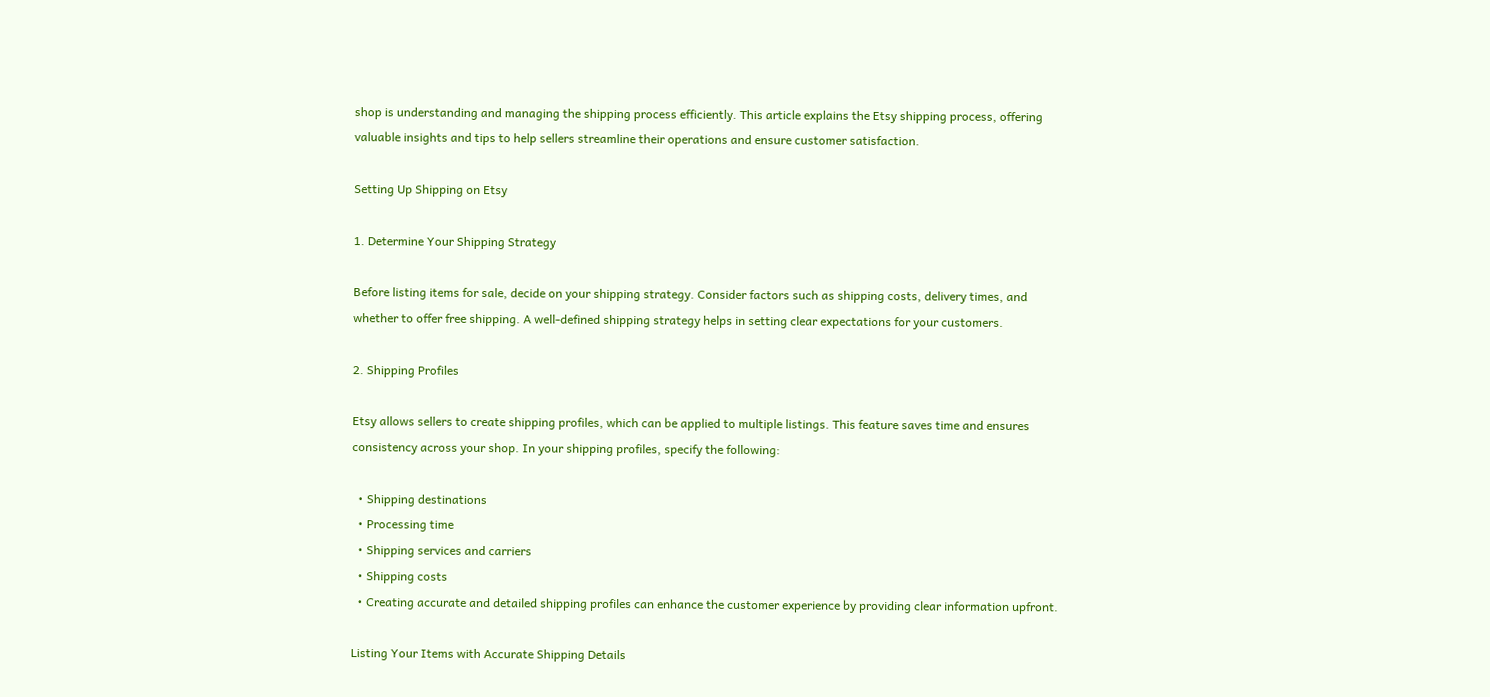shop is understanding and managing the shipping process efficiently. This article explains the Etsy shipping process, offering valuable insights and tips to help sellers streamline their operations and ensure customer satisfaction.

Setting Up Shipping on Etsy

1. Determine Your Shipping Strategy

Before listing items for sale, decide on your shipping strategy. Consider factors such as shipping costs, delivery times, and whether to offer free shipping. A well-defined shipping strategy helps in setting clear expectations for your customers.

2. Shipping Profiles

Etsy allows sellers to create shipping profiles, which can be applied to multiple listings. This feature saves time and ensures consistency across your shop. In your shipping profiles, specify the following:

  • Shipping destinations
  • Processing time
  • Shipping services and carriers
  • Shipping costs
  • Creating accurate and detailed shipping profiles can enhance the customer experience by providing clear information upfront.

Listing Your Items with Accurate Shipping Details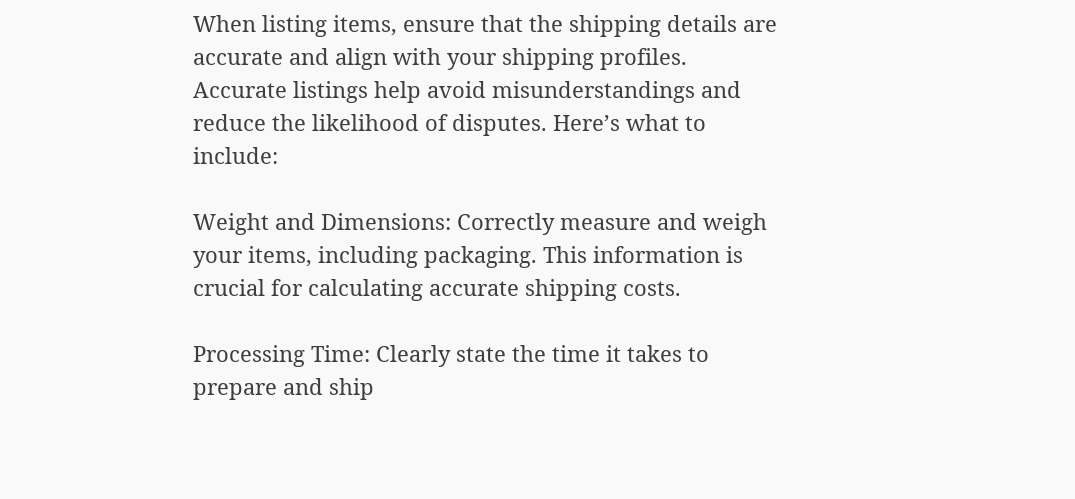When listing items, ensure that the shipping details are accurate and align with your shipping profiles. Accurate listings help avoid misunderstandings and reduce the likelihood of disputes. Here’s what to include:

Weight and Dimensions: Correctly measure and weigh your items, including packaging. This information is crucial for calculating accurate shipping costs.

Processing Time: Clearly state the time it takes to prepare and ship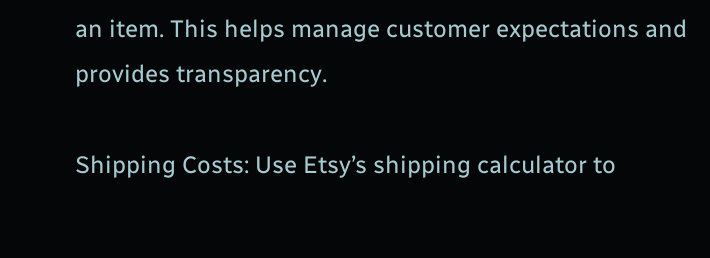an item. This helps manage customer expectations and provides transparency.

Shipping Costs: Use Etsy’s shipping calculator to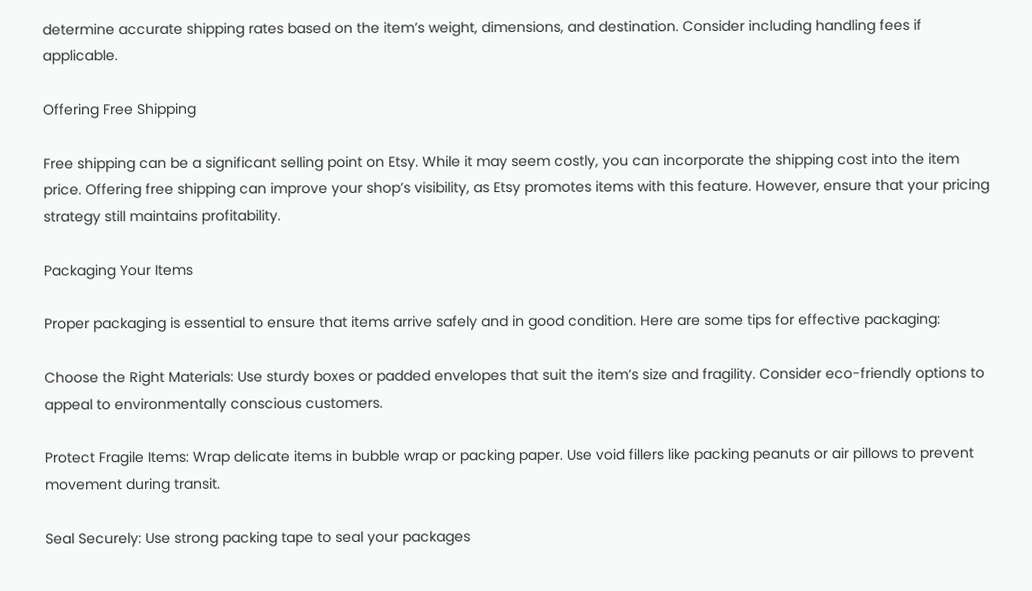determine accurate shipping rates based on the item’s weight, dimensions, and destination. Consider including handling fees if applicable.

Offering Free Shipping

Free shipping can be a significant selling point on Etsy. While it may seem costly, you can incorporate the shipping cost into the item price. Offering free shipping can improve your shop’s visibility, as Etsy promotes items with this feature. However, ensure that your pricing strategy still maintains profitability.

Packaging Your Items

Proper packaging is essential to ensure that items arrive safely and in good condition. Here are some tips for effective packaging:

Choose the Right Materials: Use sturdy boxes or padded envelopes that suit the item’s size and fragility. Consider eco-friendly options to appeal to environmentally conscious customers.

Protect Fragile Items: Wrap delicate items in bubble wrap or packing paper. Use void fillers like packing peanuts or air pillows to prevent movement during transit.

Seal Securely: Use strong packing tape to seal your packages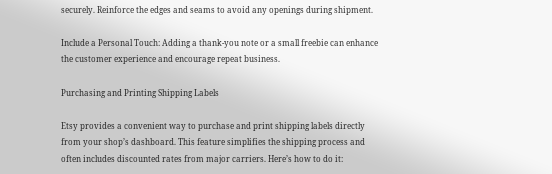securely. Reinforce the edges and seams to avoid any openings during shipment.

Include a Personal Touch: Adding a thank-you note or a small freebie can enhance the customer experience and encourage repeat business.

Purchasing and Printing Shipping Labels

Etsy provides a convenient way to purchase and print shipping labels directly from your shop’s dashboard. This feature simplifies the shipping process and often includes discounted rates from major carriers. Here’s how to do it: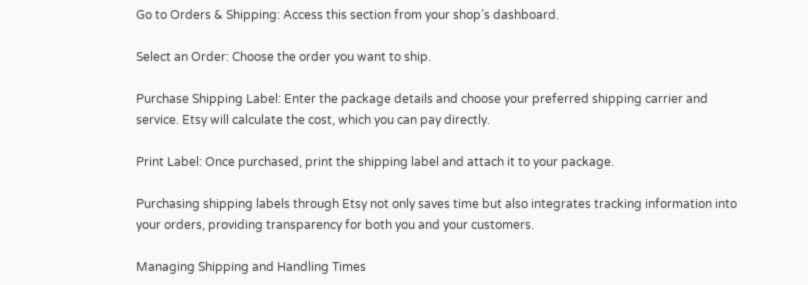Go to Orders & Shipping: Access this section from your shop’s dashboard.

Select an Order: Choose the order you want to ship.

Purchase Shipping Label: Enter the package details and choose your preferred shipping carrier and service. Etsy will calculate the cost, which you can pay directly.

Print Label: Once purchased, print the shipping label and attach it to your package.

Purchasing shipping labels through Etsy not only saves time but also integrates tracking information into your orders, providing transparency for both you and your customers.

Managing Shipping and Handling Times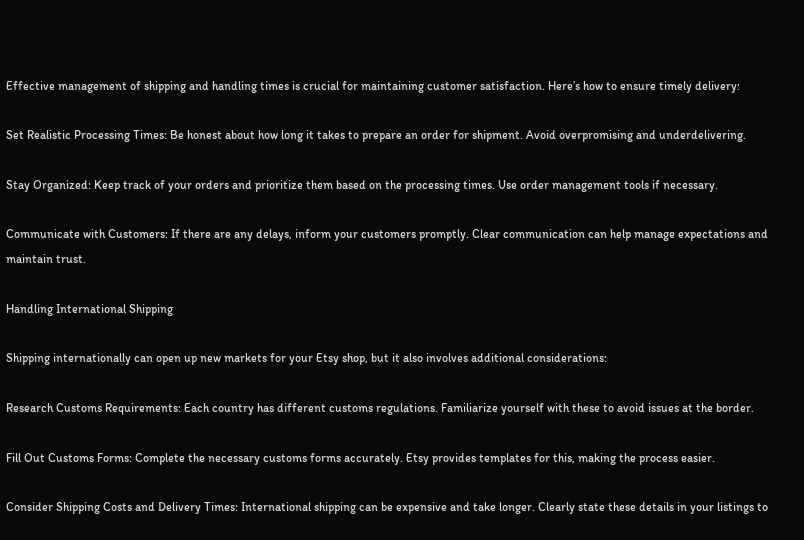Effective management of shipping and handling times is crucial for maintaining customer satisfaction. Here’s how to ensure timely delivery:

Set Realistic Processing Times: Be honest about how long it takes to prepare an order for shipment. Avoid overpromising and underdelivering.

Stay Organized: Keep track of your orders and prioritize them based on the processing times. Use order management tools if necessary.

Communicate with Customers: If there are any delays, inform your customers promptly. Clear communication can help manage expectations and maintain trust.

Handling International Shipping

Shipping internationally can open up new markets for your Etsy shop, but it also involves additional considerations:

Research Customs Requirements: Each country has different customs regulations. Familiarize yourself with these to avoid issues at the border.

Fill Out Customs Forms: Complete the necessary customs forms accurately. Etsy provides templates for this, making the process easier.

Consider Shipping Costs and Delivery Times: International shipping can be expensive and take longer. Clearly state these details in your listings to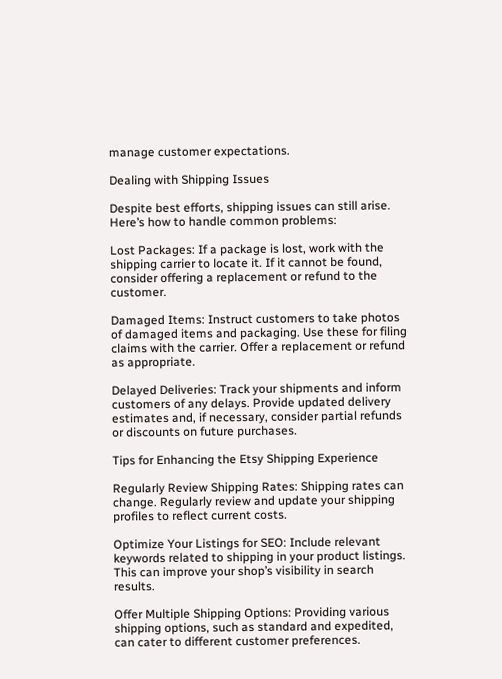manage customer expectations.

Dealing with Shipping Issues

Despite best efforts, shipping issues can still arise. Here’s how to handle common problems:

Lost Packages: If a package is lost, work with the shipping carrier to locate it. If it cannot be found, consider offering a replacement or refund to the customer.

Damaged Items: Instruct customers to take photos of damaged items and packaging. Use these for filing claims with the carrier. Offer a replacement or refund as appropriate.

Delayed Deliveries: Track your shipments and inform customers of any delays. Provide updated delivery estimates and, if necessary, consider partial refunds or discounts on future purchases.

Tips for Enhancing the Etsy Shipping Experience

Regularly Review Shipping Rates: Shipping rates can change. Regularly review and update your shipping profiles to reflect current costs.

Optimize Your Listings for SEO: Include relevant keywords related to shipping in your product listings. This can improve your shop’s visibility in search results.

Offer Multiple Shipping Options: Providing various shipping options, such as standard and expedited, can cater to different customer preferences.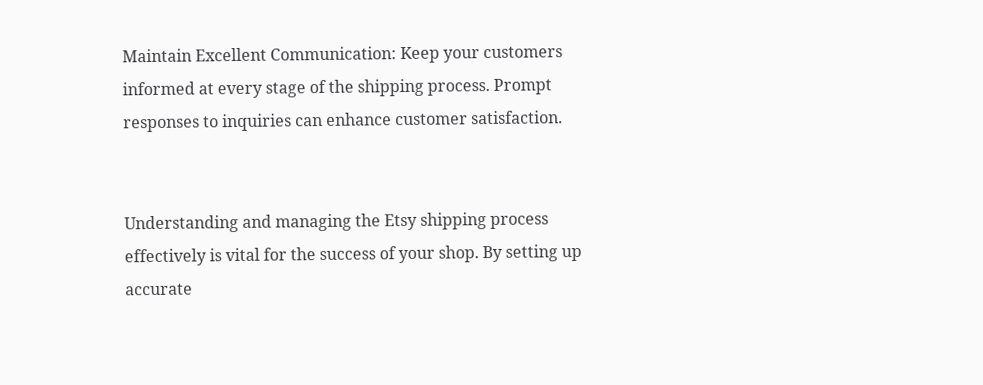Maintain Excellent Communication: Keep your customers informed at every stage of the shipping process. Prompt responses to inquiries can enhance customer satisfaction.


Understanding and managing the Etsy shipping process effectively is vital for the success of your shop. By setting up accurate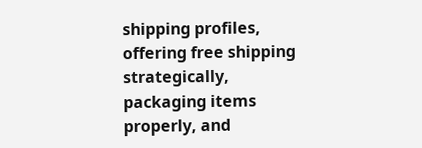shipping profiles, offering free shipping strategically, packaging items properly, and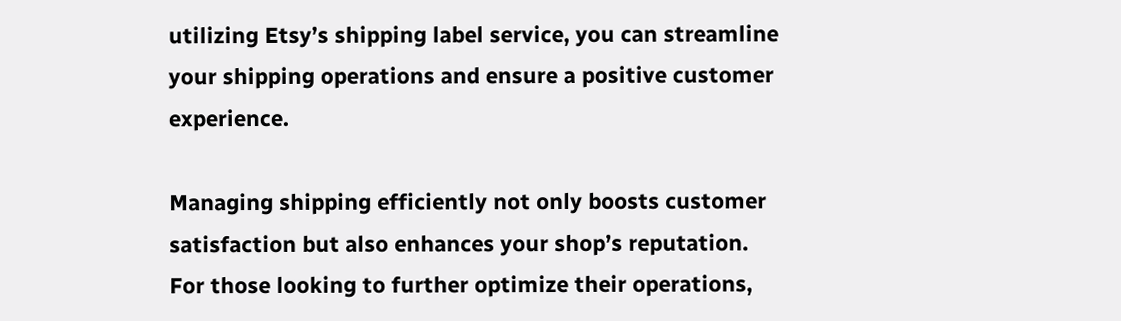utilizing Etsy’s shipping label service, you can streamline your shipping operations and ensure a positive customer experience.

Managing shipping efficiently not only boosts customer satisfaction but also enhances your shop’s reputation. For those looking to further optimize their operations,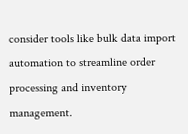consider tools like bulk data import automation to streamline order processing and inventory management.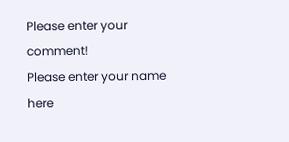Please enter your comment!
Please enter your name here